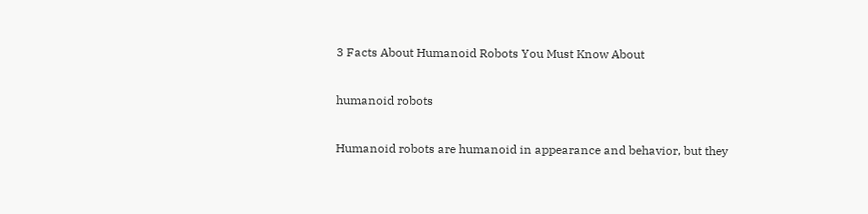3 Facts About Humanoid Robots You Must Know About

humanoid robots

Humanoid robots are humanoid in appearance and behavior, but they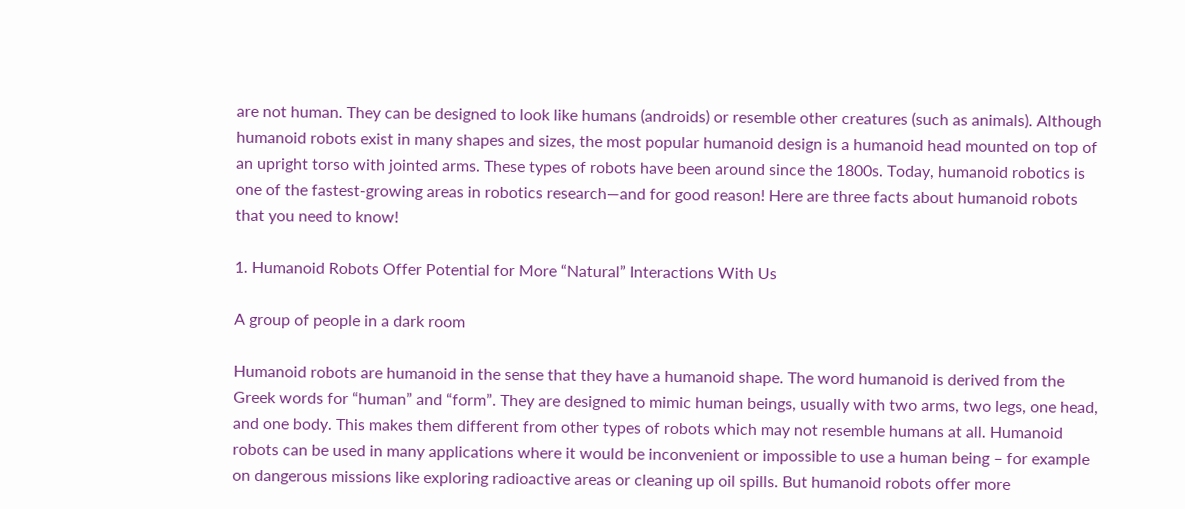are not human. They can be designed to look like humans (androids) or resemble other creatures (such as animals). Although humanoid robots exist in many shapes and sizes, the most popular humanoid design is a humanoid head mounted on top of an upright torso with jointed arms. These types of robots have been around since the 1800s. Today, humanoid robotics is one of the fastest-growing areas in robotics research—and for good reason! Here are three facts about humanoid robots that you need to know!

1. Humanoid Robots Offer Potential for More “Natural” Interactions With Us

A group of people in a dark room

Humanoid robots are humanoid in the sense that they have a humanoid shape. The word humanoid is derived from the Greek words for “human” and “form”. They are designed to mimic human beings, usually with two arms, two legs, one head, and one body. This makes them different from other types of robots which may not resemble humans at all. Humanoid robots can be used in many applications where it would be inconvenient or impossible to use a human being – for example on dangerous missions like exploring radioactive areas or cleaning up oil spills. But humanoid robots offer more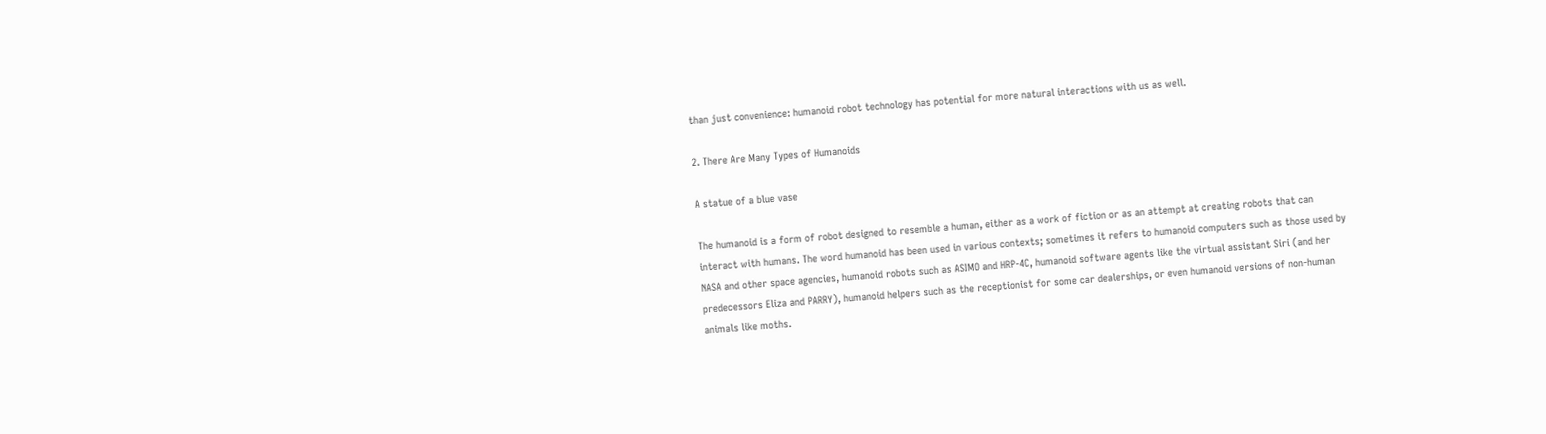than just convenience: humanoid robot technology has potential for more natural interactions with us as well.

2. There Are Many Types of Humanoids

A statue of a blue vase

The humanoid is a form of robot designed to resemble a human, either as a work of fiction or as an attempt at creating robots that can interact with humans. The word humanoid has been used in various contexts; sometimes it refers to humanoid computers such as those used by NASA and other space agencies, humanoid robots such as ASIMO and HRP-4C, humanoid software agents like the virtual assistant Siri (and her predecessors Eliza and PARRY), humanoid helpers such as the receptionist for some car dealerships, or even humanoid versions of non-human animals like moths.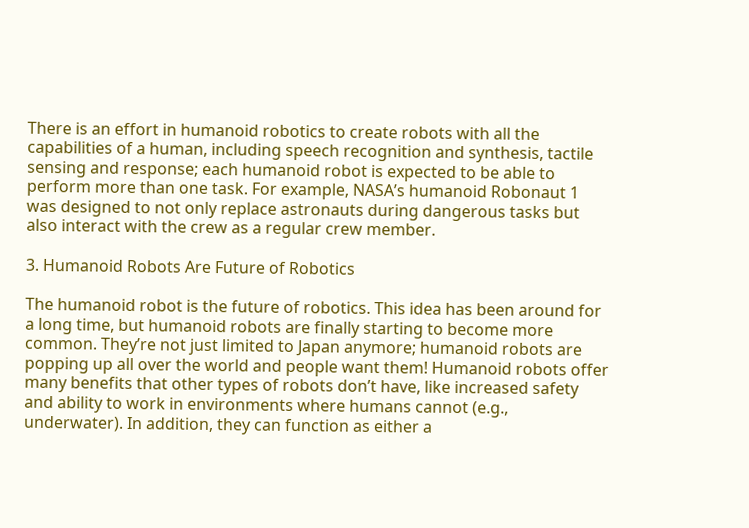There is an effort in humanoid robotics to create robots with all the capabilities of a human, including speech recognition and synthesis, tactile sensing and response; each humanoid robot is expected to be able to perform more than one task. For example, NASA’s humanoid Robonaut 1 was designed to not only replace astronauts during dangerous tasks but also interact with the crew as a regular crew member.

3. Humanoid Robots Are Future of Robotics

The humanoid robot is the future of robotics. This idea has been around for a long time, but humanoid robots are finally starting to become more common. They’re not just limited to Japan anymore; humanoid robots are popping up all over the world and people want them! Humanoid robots offer many benefits that other types of robots don’t have, like increased safety and ability to work in environments where humans cannot (e.g., underwater). In addition, they can function as either a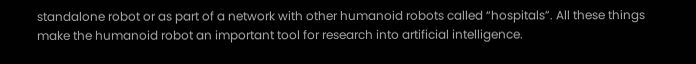standalone robot or as part of a network with other humanoid robots called “hospitals”. All these things make the humanoid robot an important tool for research into artificial intelligence.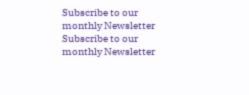Subscribe to our monthly Newsletter
Subscribe to our monthly Newsletter